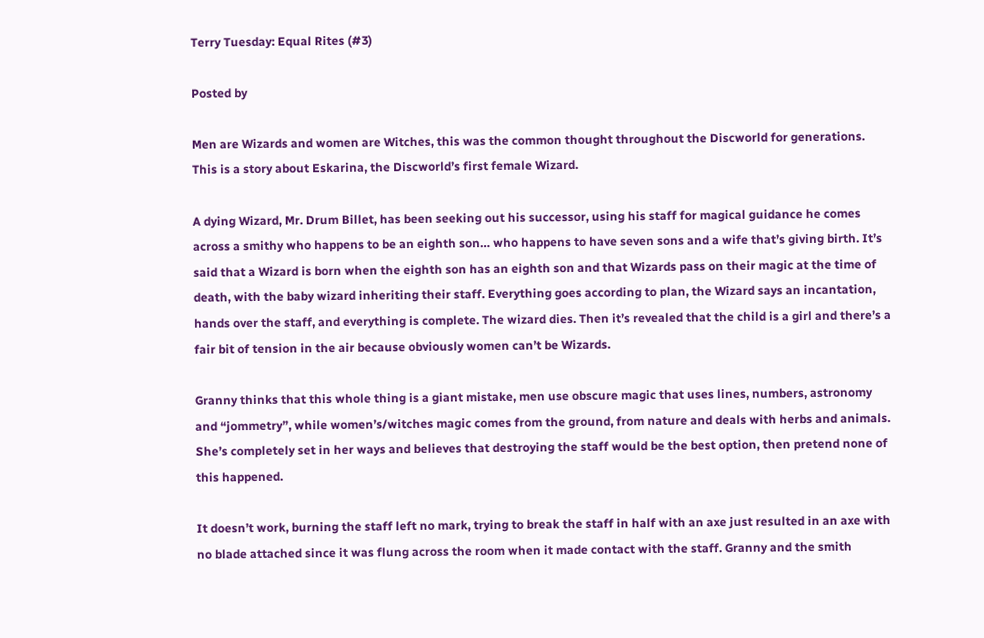Terry Tuesday: Equal Rites (#3)

Posted by

Men are Wizards and women are Witches, this was the common thought throughout the Discworld for generations. This is a story about Eskarina, the Discworld’s first female Wizard.

A dying Wizard, Mr. Drum Billet, has been seeking out his successor, using his staff for magical guidance he comes across a smithy who happens to be an eighth son… who happens to have seven sons and a wife that’s giving birth. It’s said that a Wizard is born when the eighth son has an eighth son and that Wizards pass on their magic at the time of death, with the baby wizard inheriting their staff. Everything goes according to plan, the Wizard says an incantation, hands over the staff, and everything is complete. The wizard dies. Then it’s revealed that the child is a girl and there’s a fair bit of tension in the air because obviously women can’t be Wizards.

Granny thinks that this whole thing is a giant mistake, men use obscure magic that uses lines, numbers, astronomy and “jommetry”, while women’s/witches magic comes from the ground, from nature and deals with herbs and animals. She’s completely set in her ways and believes that destroying the staff would be the best option, then pretend none of this happened.

It doesn’t work, burning the staff left no mark, trying to break the staff in half with an axe just resulted in an axe with no blade attached since it was flung across the room when it made contact with the staff. Granny and the smith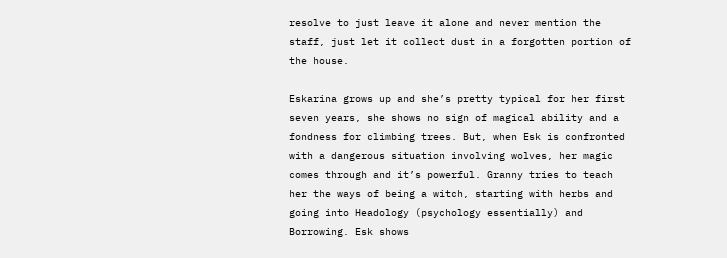resolve to just leave it alone and never mention the staff, just let it collect dust in a forgotten portion of the house.

Eskarina grows up and she’s pretty typical for her first seven years, she shows no sign of magical ability and a fondness for climbing trees. But, when Esk is confronted with a dangerous situation involving wolves, her magic comes through and it’s powerful. Granny tries to teach her the ways of being a witch, starting with herbs and going into Headology (psychology essentially) and Borrowing. Esk shows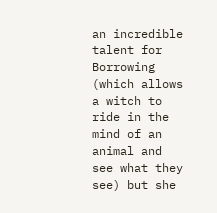an incredible talent for Borrowing (which allows a witch to ride in the mind of an animal and see what they see) but she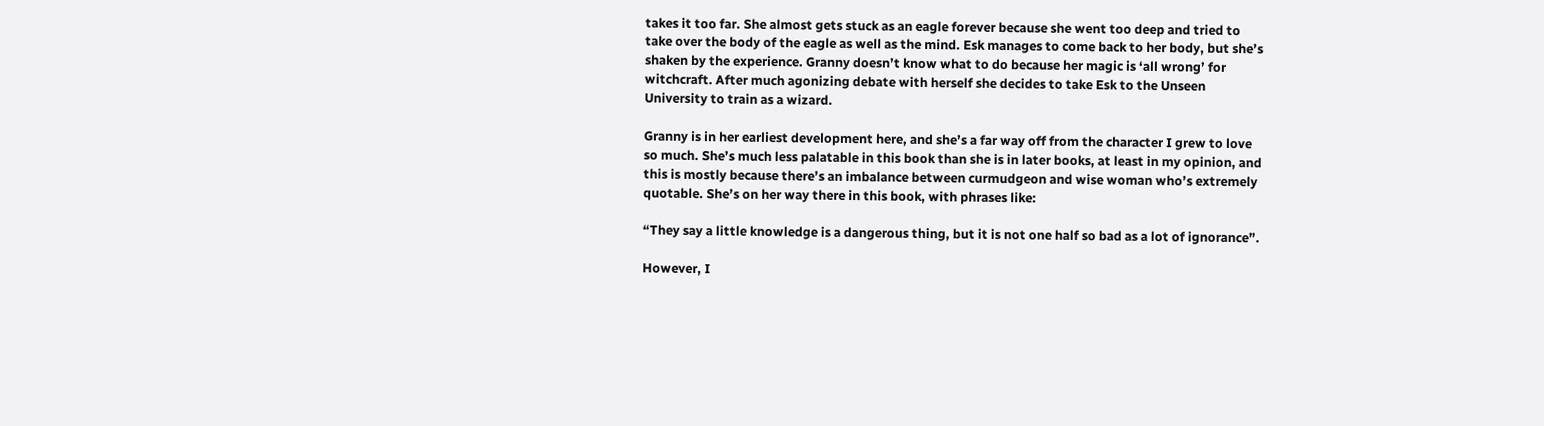takes it too far. She almost gets stuck as an eagle forever because she went too deep and tried to take over the body of the eagle as well as the mind. Esk manages to come back to her body, but she’s shaken by the experience. Granny doesn’t know what to do because her magic is ‘all wrong’ for witchcraft. After much agonizing debate with herself she decides to take Esk to the Unseen University to train as a wizard.

Granny is in her earliest development here, and she’s a far way off from the character I grew to love so much. She’s much less palatable in this book than she is in later books, at least in my opinion, and this is mostly because there’s an imbalance between curmudgeon and wise woman who’s extremely quotable. She’s on her way there in this book, with phrases like:

“They say a little knowledge is a dangerous thing, but it is not one half so bad as a lot of ignorance”.

However, I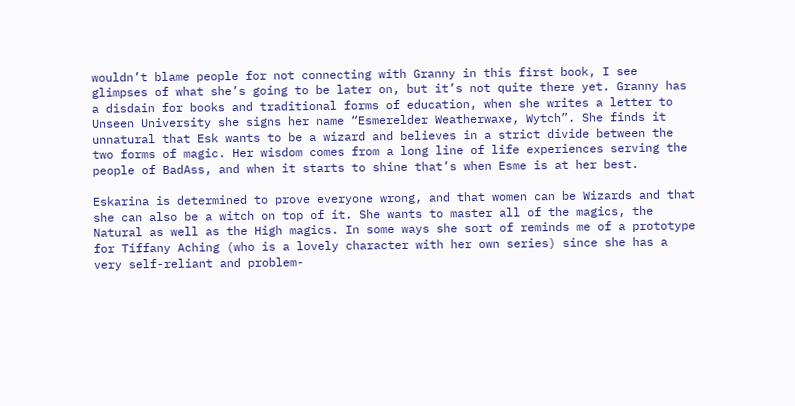wouldn’t blame people for not connecting with Granny in this first book, I see glimpses of what she’s going to be later on, but it’s not quite there yet. Granny has a disdain for books and traditional forms of education, when she writes a letter to Unseen University she signs her name “Esmerelder Weatherwaxe, Wytch”. She finds it unnatural that Esk wants to be a wizard and believes in a strict divide between the two forms of magic. Her wisdom comes from a long line of life experiences serving the people of BadAss, and when it starts to shine that’s when Esme is at her best.

Eskarina is determined to prove everyone wrong, and that women can be Wizards and that she can also be a witch on top of it. She wants to master all of the magics, the Natural as well as the High magics. In some ways she sort of reminds me of a prototype for Tiffany Aching (who is a lovely character with her own series) since she has a very self-reliant and problem-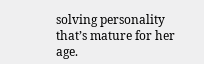solving personality that’s mature for her age.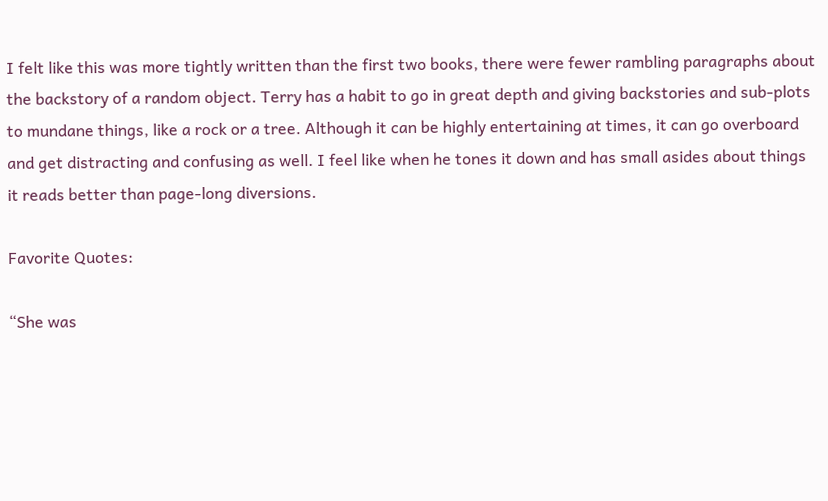I felt like this was more tightly written than the first two books, there were fewer rambling paragraphs about the backstory of a random object. Terry has a habit to go in great depth and giving backstories and sub-plots to mundane things, like a rock or a tree. Although it can be highly entertaining at times, it can go overboard and get distracting and confusing as well. I feel like when he tones it down and has small asides about things it reads better than page-long diversions.

Favorite Quotes:

“She was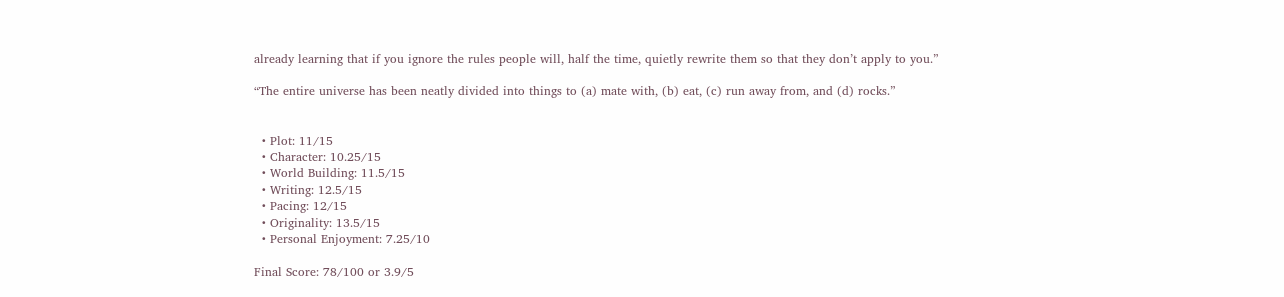already learning that if you ignore the rules people will, half the time, quietly rewrite them so that they don’t apply to you.”

“The entire universe has been neatly divided into things to (a) mate with, (b) eat, (c) run away from, and (d) rocks.”


  • Plot: 11/15
  • Character: 10.25/15
  • World Building: 11.5/15
  • Writing: 12.5/15
  • Pacing: 12/15
  • Originality: 13.5/15
  • Personal Enjoyment: 7.25/10

Final Score: 78/100 or 3.9/5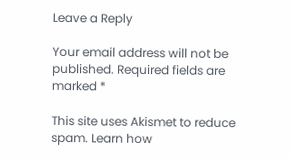Leave a Reply

Your email address will not be published. Required fields are marked *

This site uses Akismet to reduce spam. Learn how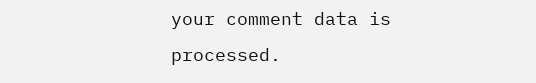your comment data is processed.